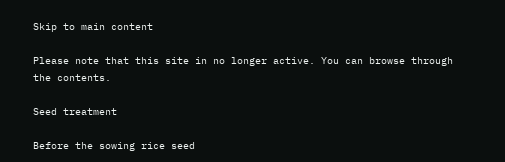Skip to main content

Please note that this site in no longer active. You can browse through the contents.

Seed treatment

Before the sowing rice seed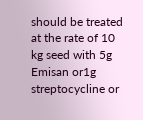should be treated at the rate of 10 kg seed with 5g Emisan or1g streptocycline or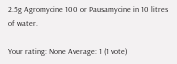2.5g Agromycine 100 or Pausamycine in 10 litres of water.

Your rating: None Average: 1 (1 vote)